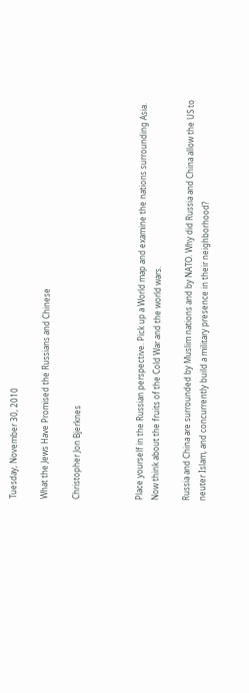Tuesday, November 30, 2010

What the Jews Have Promised the Russians and Chinese

Christopher Jon Bjerknes



Place yourself in the Russian perspective. Pick up a World map and examine the nations surrounding Asia. Now think about the fruits of the Cold War and the world wars.

Russia and China are surrounded by Muslim nations and by NATO. Why did Russia and China allow the US to neuter Islam, and concurrently build a military presence in their neighborhood?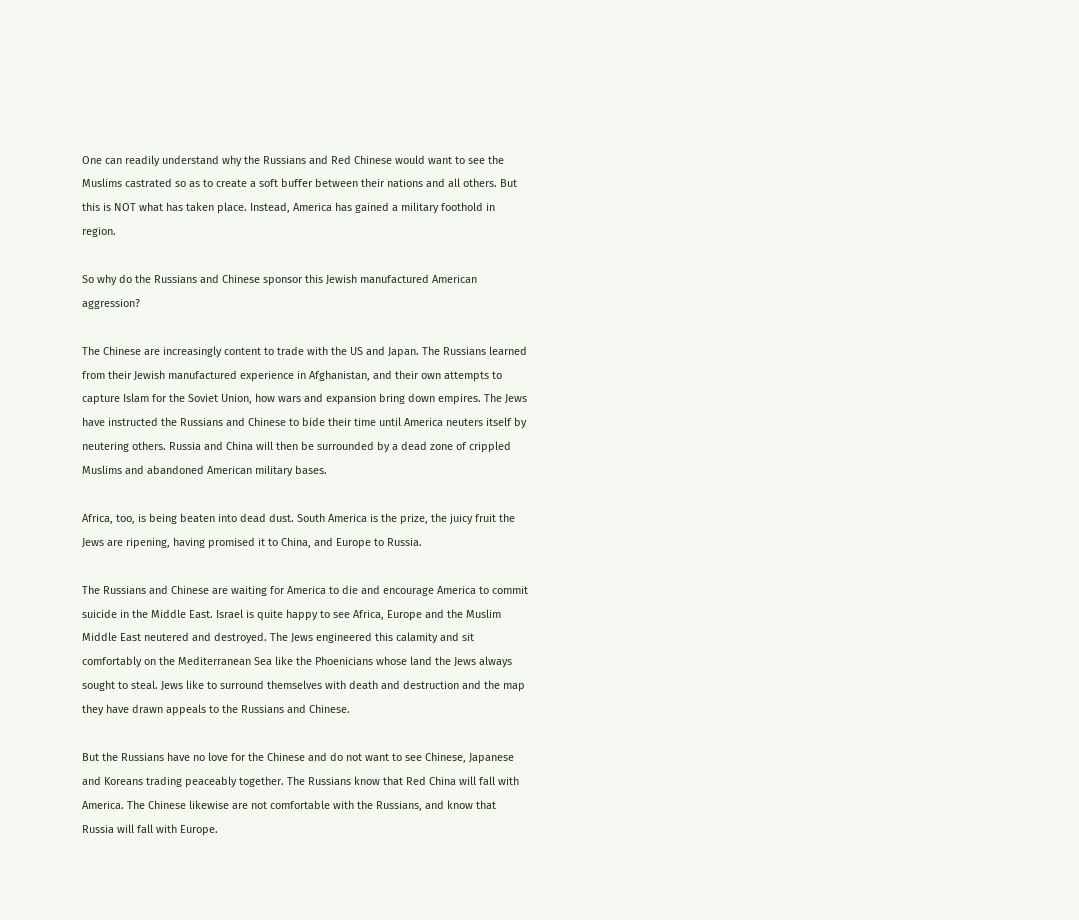One can readily understand why the Russians and Red Chinese would want to see the Muslims castrated so as to create a soft buffer between their nations and all others. But this is NOT what has taken place. Instead, America has gained a military foothold in region.

So why do the Russians and Chinese sponsor this Jewish manufactured American aggression?

The Chinese are increasingly content to trade with the US and Japan. The Russians learned from their Jewish manufactured experience in Afghanistan, and their own attempts to capture Islam for the Soviet Union, how wars and expansion bring down empires. The Jews have instructed the Russians and Chinese to bide their time until America neuters itself by neutering others. Russia and China will then be surrounded by a dead zone of crippled Muslims and abandoned American military bases.

Africa, too, is being beaten into dead dust. South America is the prize, the juicy fruit the Jews are ripening, having promised it to China, and Europe to Russia.

The Russians and Chinese are waiting for America to die and encourage America to commit suicide in the Middle East. Israel is quite happy to see Africa, Europe and the Muslim Middle East neutered and destroyed. The Jews engineered this calamity and sit comfortably on the Mediterranean Sea like the Phoenicians whose land the Jews always sought to steal. Jews like to surround themselves with death and destruction and the map they have drawn appeals to the Russians and Chinese.

But the Russians have no love for the Chinese and do not want to see Chinese, Japanese and Koreans trading peaceably together. The Russians know that Red China will fall with America. The Chinese likewise are not comfortable with the Russians, and know that Russia will fall with Europe.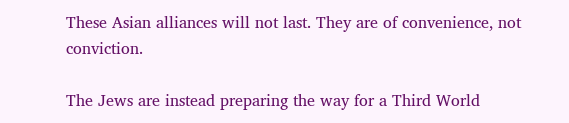These Asian alliances will not last. They are of convenience, not conviction.

The Jews are instead preparing the way for a Third World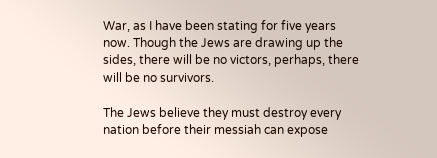War, as I have been stating for five years now. Though the Jews are drawing up the sides, there will be no victors, perhaps, there will be no survivors.

The Jews believe they must destroy every nation before their messiah can expose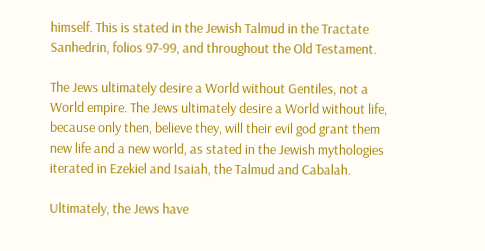himself. This is stated in the Jewish Talmud in the Tractate Sanhedrin, folios 97-99, and throughout the Old Testament.

The Jews ultimately desire a World without Gentiles, not a World empire. The Jews ultimately desire a World without life, because only then, believe they, will their evil god grant them new life and a new world, as stated in the Jewish mythologies iterated in Ezekiel and Isaiah, the Talmud and Cabalah.

Ultimately, the Jews have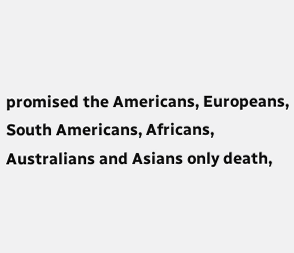promised the Americans, Europeans, South Americans, Africans, Australians and Asians only death,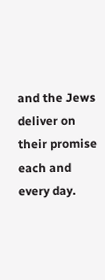and the Jews deliver on their promise each and every day.